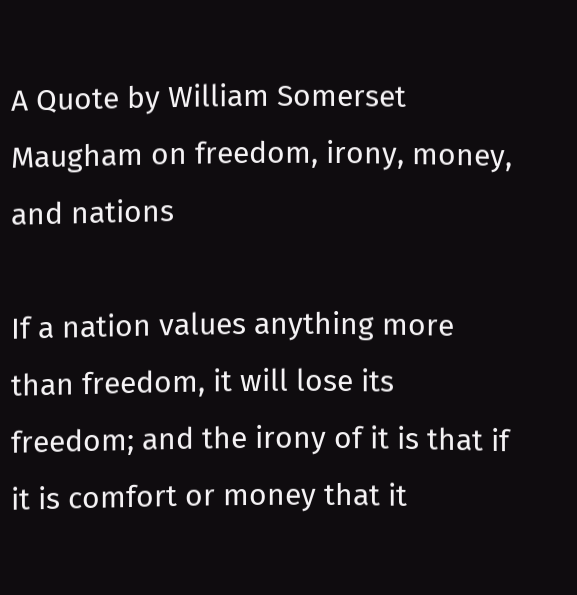A Quote by William Somerset Maugham on freedom, irony, money, and nations

If a nation values anything more than freedom, it will lose its freedom; and the irony of it is that if it is comfort or money that it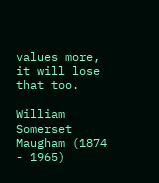values more, it will lose that too.

William Somerset Maugham (1874 - 1965)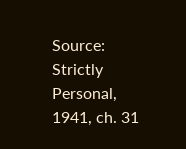Source: Strictly Personal, 1941, ch. 31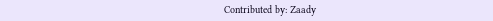Contributed by: Zaady